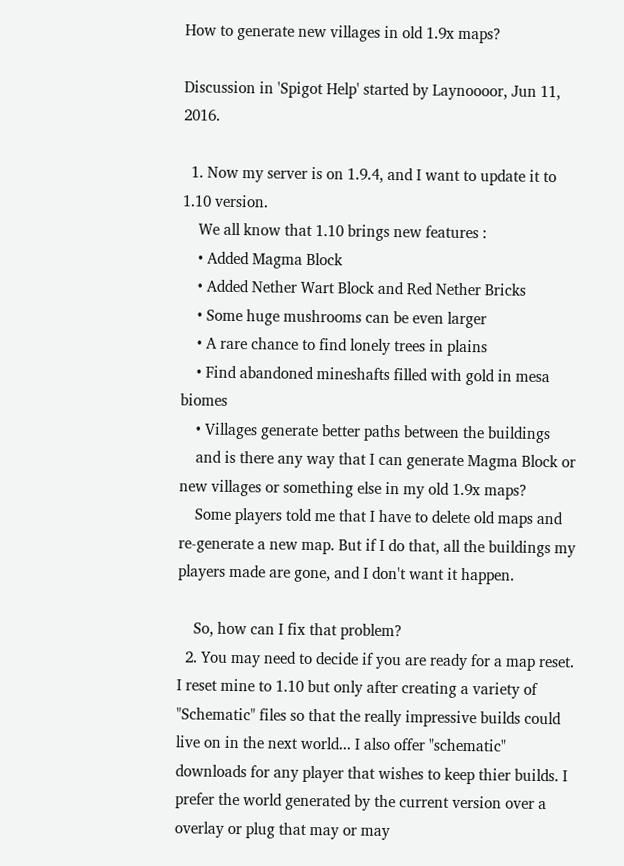How to generate new villages in old 1.9x maps?

Discussion in 'Spigot Help' started by Laynoooor, Jun 11, 2016.

  1. Now my server is on 1.9.4, and I want to update it to 1.10 version.
    We all know that 1.10 brings new features :
    • Added Magma Block
    • Added Nether Wart Block and Red Nether Bricks
    • Some huge mushrooms can be even larger
    • A rare chance to find lonely trees in plains
    • Find abandoned mineshafts filled with gold in mesa biomes
    • Villages generate better paths between the buildings
    and is there any way that I can generate Magma Block or new villages or something else in my old 1.9x maps?
    Some players told me that I have to delete old maps and re-generate a new map. But if I do that, all the buildings my players made are gone, and I don't want it happen.

    So, how can I fix that problem?
  2. You may need to decide if you are ready for a map reset. I reset mine to 1.10 but only after creating a variety of "Schematic" files so that the really impressive builds could live on in the next world... I also offer "schematic" downloads for any player that wishes to keep thier builds. I prefer the world generated by the current version over a overlay or plug that may or may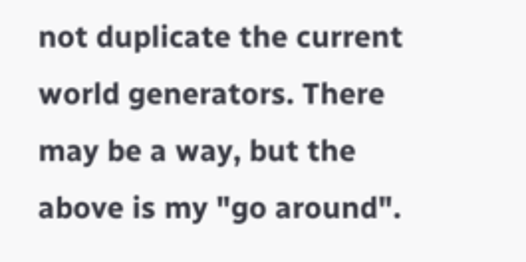not duplicate the current world generators. There may be a way, but the above is my "go around".